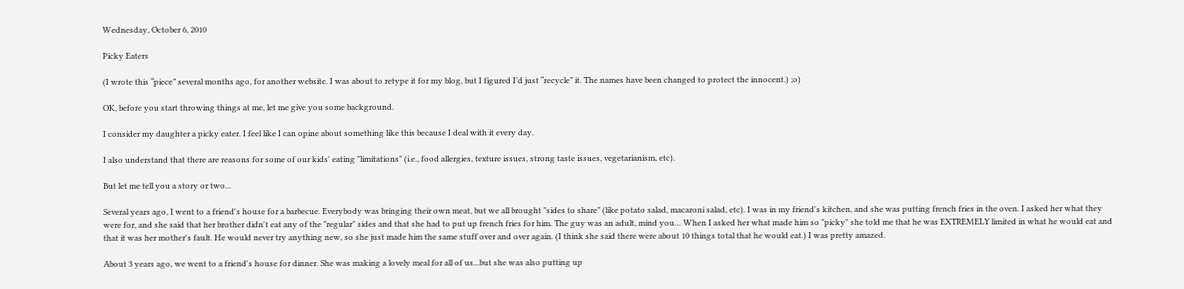Wednesday, October 6, 2010

Picky Eaters

(I wrote this “piece” several months ago, for another website. I was about to retype it for my blog, but I figured I’d just “recycle” it. The names have been changed to protect the innocent.) ;o)

OK, before you start throwing things at me, let me give you some background.

I consider my daughter a picky eater. I feel like I can opine about something like this because I deal with it every day.

I also understand that there are reasons for some of our kids' eating "limitations" (i.e., food allergies, texture issues, strong taste issues, vegetarianism, etc).

But let me tell you a story or two...

Several years ago, I went to a friend's house for a barbecue. Everybody was bringing their own meat, but we all brought "sides to share" (like potato salad, macaroni salad, etc). I was in my friend's kitchen, and she was putting french fries in the oven. I asked her what they were for, and she said that her brother didn't eat any of the "regular" sides and that she had to put up french fries for him. The guy was an adult, mind you… When I asked her what made him so "picky" she told me that he was EXTREMELY limited in what he would eat and that it was her mother's fault. He would never try anything new, so she just made him the same stuff over and over again. (I think she said there were about 10 things total that he would eat.) I was pretty amazed.

About 3 years ago, we went to a friend's house for dinner. She was making a lovely meal for all of us...but she was also putting up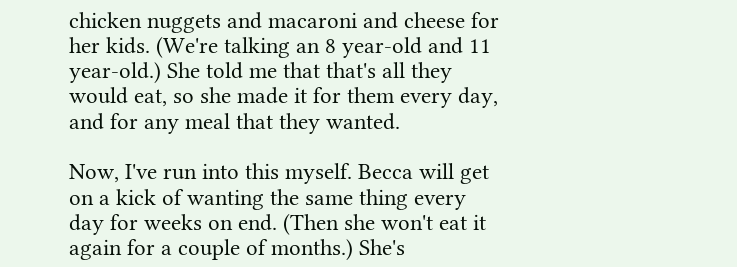chicken nuggets and macaroni and cheese for her kids. (We're talking an 8 year-old and 11 year-old.) She told me that that's all they would eat, so she made it for them every day, and for any meal that they wanted.

Now, I've run into this myself. Becca will get on a kick of wanting the same thing every day for weeks on end. (Then she won't eat it again for a couple of months.) She's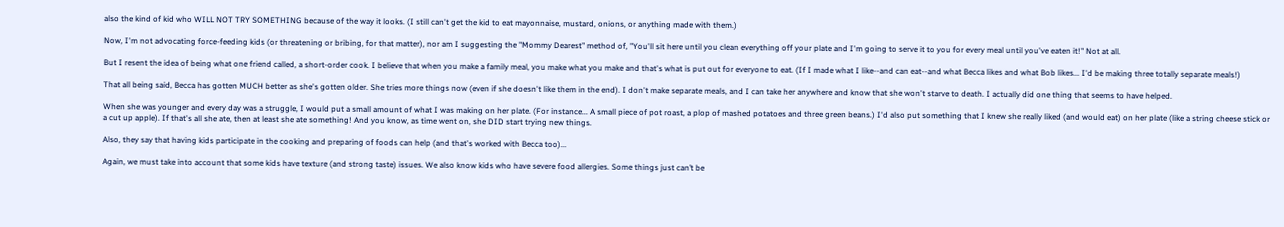also the kind of kid who WILL NOT TRY SOMETHING because of the way it looks. (I still can't get the kid to eat mayonnaise, mustard, onions, or anything made with them.)

Now, I'm not advocating force-feeding kids (or threatening or bribing, for that matter), nor am I suggesting the "Mommy Dearest" method of, "You'll sit here until you clean everything off your plate and I'm going to serve it to you for every meal until you've eaten it!" Not at all.

But I resent the idea of being what one friend called, a short-order cook. I believe that when you make a family meal, you make what you make and that's what is put out for everyone to eat. (If I made what I like--and can eat--and what Becca likes and what Bob likes... I'd be making three totally separate meals!)

That all being said, Becca has gotten MUCH better as she's gotten older. She tries more things now (even if she doesn't like them in the end). I don't make separate meals, and I can take her anywhere and know that she won't starve to death. I actually did one thing that seems to have helped.

When she was younger and every day was a struggle, I would put a small amount of what I was making on her plate. (For instance... A small piece of pot roast, a plop of mashed potatoes and three green beans.) I'd also put something that I knew she really liked (and would eat) on her plate (like a string cheese stick or a cut up apple). If that's all she ate, then at least she ate something! And you know, as time went on, she DID start trying new things.

Also, they say that having kids participate in the cooking and preparing of foods can help (and that's worked with Becca too)...

Again, we must take into account that some kids have texture (and strong taste) issues. We also know kids who have severe food allergies. Some things just can’t be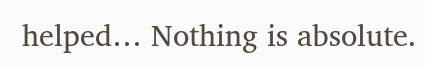helped… Nothing is absolute.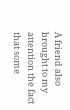A friend also brought to my attention the fact that some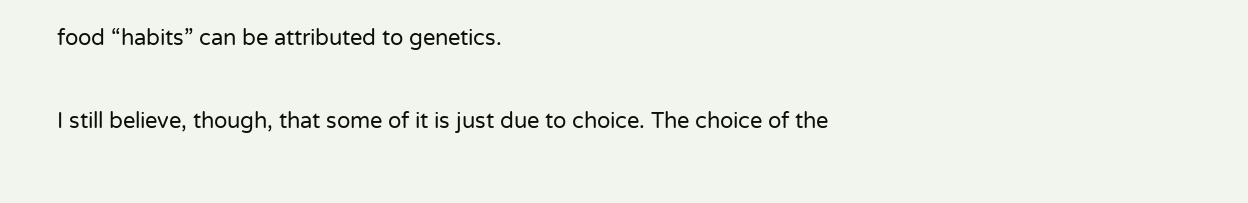food “habits” can be attributed to genetics.

I still believe, though, that some of it is just due to choice. The choice of the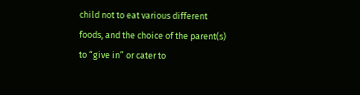child not to eat various different foods, and the choice of the parent(s) to “give in” or cater to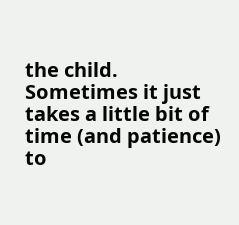the child. Sometimes it just takes a little bit of time (and patience) to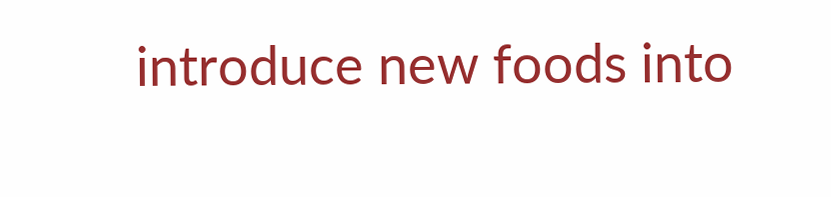introduce new foods into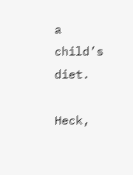a child’s diet.

Heck,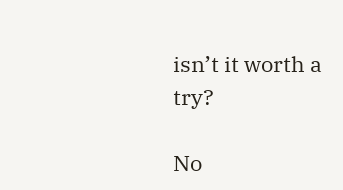isn’t it worth a try?

No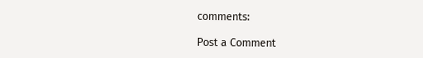comments:

Post a Comment